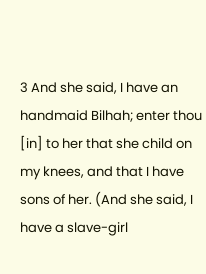3 And she said, I have an handmaid Bilhah; enter thou [in] to her that she child on my knees, and that I have sons of her. (And she said, I have a slave-girl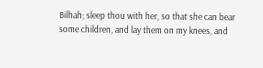Bilhah; sleep thou with her, so that she can bear some children, and lay them on my knees, and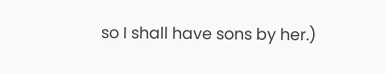so I shall have sons by her.)